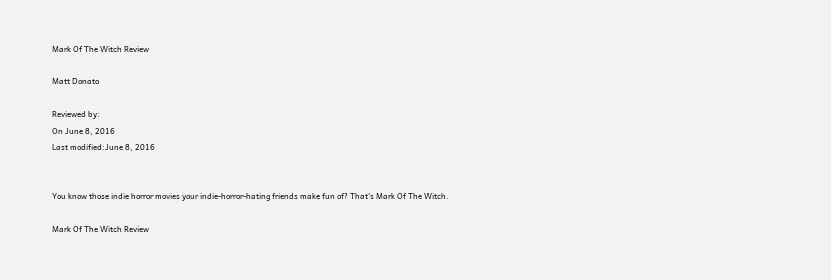Mark Of The Witch Review

Matt Donato

Reviewed by:
On June 8, 2016
Last modified:June 8, 2016


You know those indie horror movies your indie-horror-hating friends make fun of? That's Mark Of The Witch.

Mark Of The Witch Review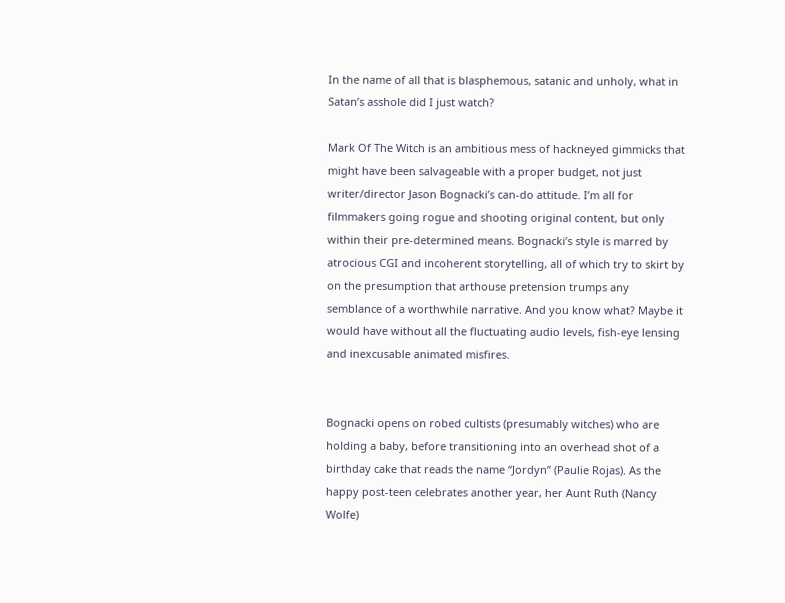In the name of all that is blasphemous, satanic and unholy, what in Satan’s asshole did I just watch?

Mark Of The Witch is an ambitious mess of hackneyed gimmicks that might have been salvageable with a proper budget, not just writer/director Jason Bognacki’s can-do attitude. I’m all for filmmakers going rogue and shooting original content, but only within their pre-determined means. Bognacki’s style is marred by atrocious CGI and incoherent storytelling, all of which try to skirt by on the presumption that arthouse pretension trumps any semblance of a worthwhile narrative. And you know what? Maybe it would have without all the fluctuating audio levels, fish-eye lensing and inexcusable animated misfires.


Bognacki opens on robed cultists (presumably witches) who are holding a baby, before transitioning into an overhead shot of a birthday cake that reads the name “Jordyn” (Paulie Rojas). As the happy post-teen celebrates another year, her Aunt Ruth (Nancy Wolfe)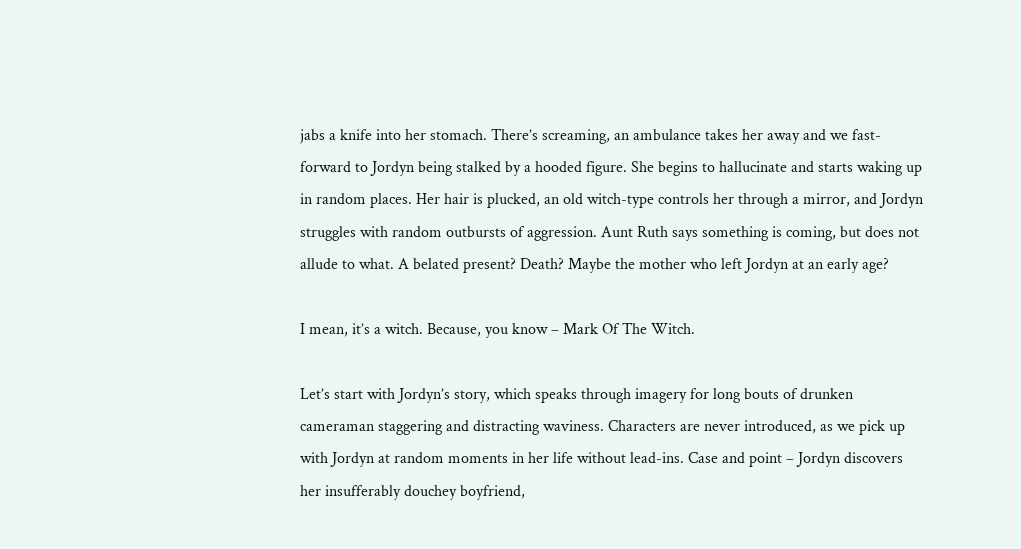jabs a knife into her stomach. There’s screaming, an ambulance takes her away and we fast-forward to Jordyn being stalked by a hooded figure. She begins to hallucinate and starts waking up in random places. Her hair is plucked, an old witch-type controls her through a mirror, and Jordyn struggles with random outbursts of aggression. Aunt Ruth says something is coming, but does not allude to what. A belated present? Death? Maybe the mother who left Jordyn at an early age?

I mean, it’s a witch. Because, you know – Mark Of The Witch.

Let’s start with Jordyn’s story, which speaks through imagery for long bouts of drunken cameraman staggering and distracting waviness. Characters are never introduced, as we pick up with Jordyn at random moments in her life without lead-ins. Case and point – Jordyn discovers her insufferably douchey boyfriend,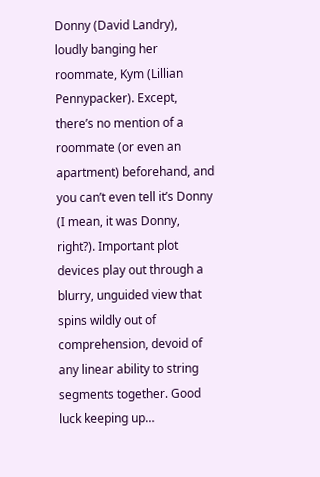Donny (David Landry), loudly banging her roommate, Kym (Lillian Pennypacker). Except, there’s no mention of a roommate (or even an apartment) beforehand, and you can’t even tell it’s Donny (I mean, it was Donny, right?). Important plot devices play out through a blurry, unguided view that spins wildly out of comprehension, devoid of any linear ability to string segments together. Good luck keeping up…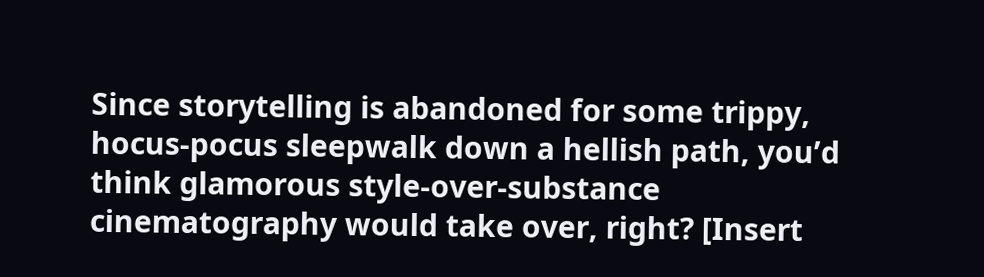Since storytelling is abandoned for some trippy, hocus-pocus sleepwalk down a hellish path, you’d think glamorous style-over-substance cinematography would take over, right? [Insert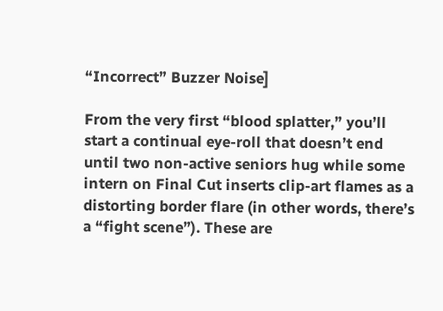“Incorrect” Buzzer Noise]

From the very first “blood splatter,” you’ll start a continual eye-roll that doesn’t end until two non-active seniors hug while some intern on Final Cut inserts clip-art flames as a distorting border flare (in other words, there’s a “fight scene”). These are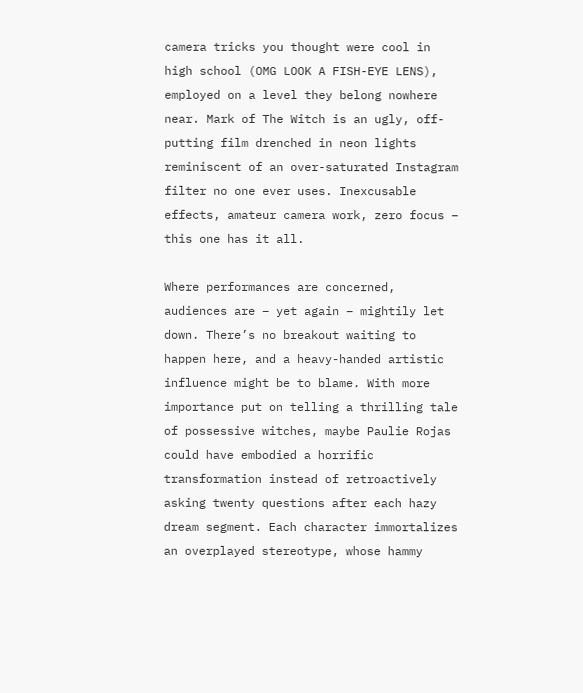camera tricks you thought were cool in high school (OMG LOOK A FISH-EYE LENS), employed on a level they belong nowhere near. Mark of The Witch is an ugly, off-putting film drenched in neon lights reminiscent of an over-saturated Instagram filter no one ever uses. Inexcusable effects, amateur camera work, zero focus – this one has it all.

Where performances are concerned, audiences are – yet again – mightily let down. There’s no breakout waiting to happen here, and a heavy-handed artistic influence might be to blame. With more importance put on telling a thrilling tale of possessive witches, maybe Paulie Rojas could have embodied a horrific transformation instead of retroactively asking twenty questions after each hazy dream segment. Each character immortalizes an overplayed stereotype, whose hammy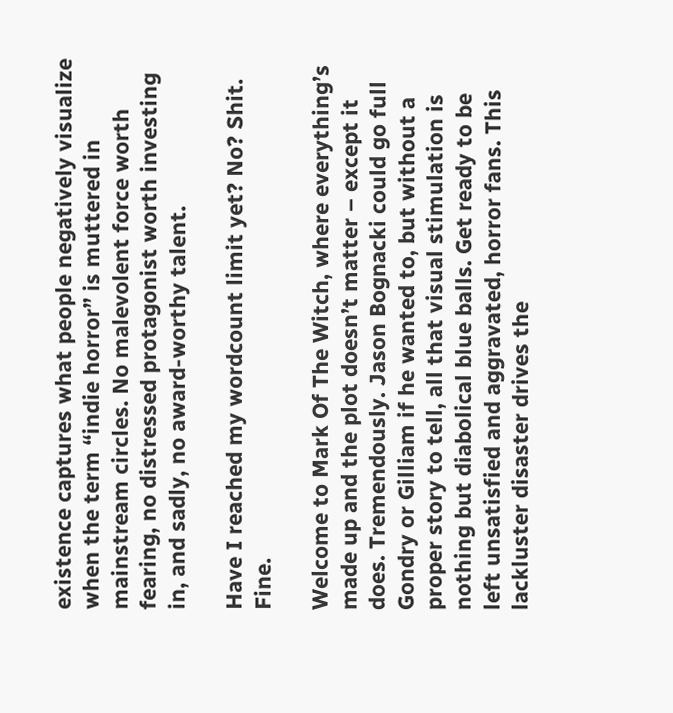existence captures what people negatively visualize when the term “indie horror” is muttered in mainstream circles. No malevolent force worth fearing, no distressed protagonist worth investing in, and sadly, no award-worthy talent.

Have I reached my wordcount limit yet? No? Shit. Fine.

Welcome to Mark Of The Witch, where everything’s made up and the plot doesn’t matter – except it does. Tremendously. Jason Bognacki could go full Gondry or Gilliam if he wanted to, but without a proper story to tell, all that visual stimulation is nothing but diabolical blue balls. Get ready to be left unsatisfied and aggravated, horror fans. This lackluster disaster drives the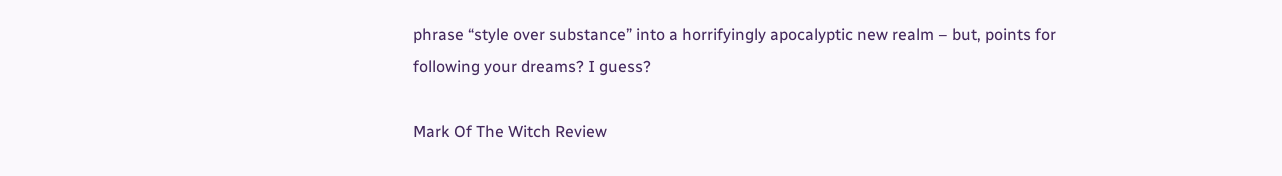phrase “style over substance” into a horrifyingly apocalyptic new realm – but, points for following your dreams? I guess?

Mark Of The Witch Review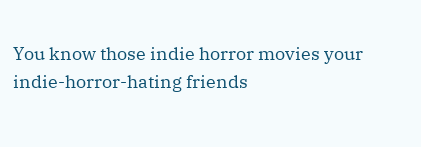You know those indie horror movies your indie-horror-hating friends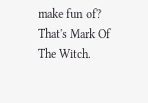make fun of? That's Mark Of The Witch.